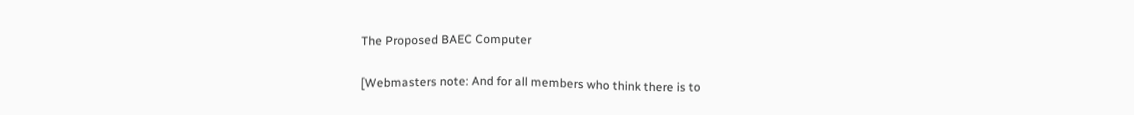The Proposed BAEC Computer

[Webmasters note: And for all members who think there is to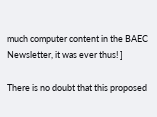much computer content in the BAEC Newsletter, it was ever thus! ]

There is no doubt that this proposed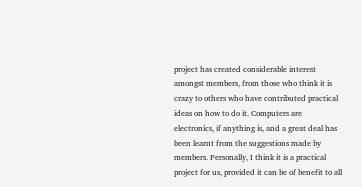project has created considerable interest amongst members, from those who think it is crazy to others who have contributed practical ideas on how to do it. Computers are electronics, if anything is, and a great deal has been learnt from the suggestions made by members. Personally, I think it is a practical project for us, provided it can be of benefit to all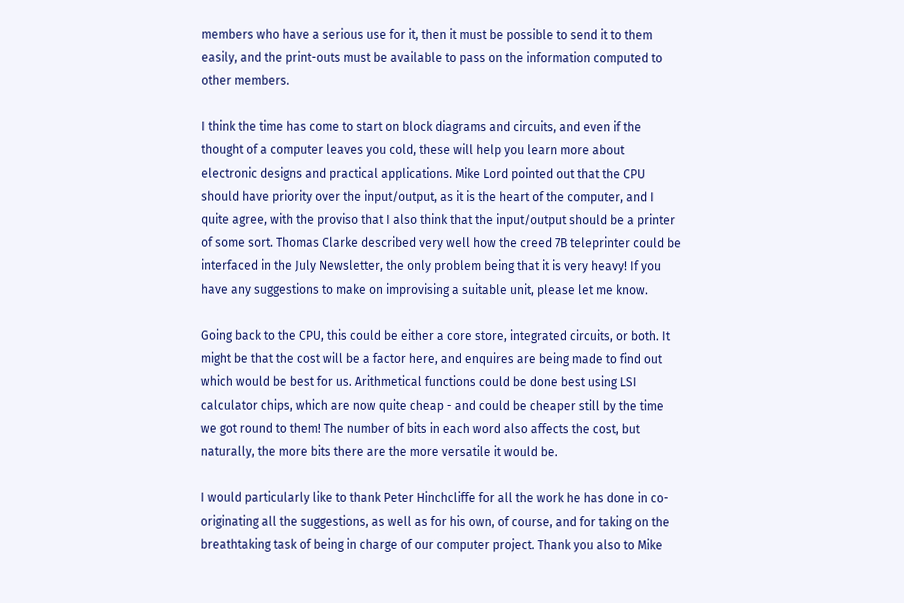members who have a serious use for it, then it must be possible to send it to them easily, and the print-outs must be available to pass on the information computed to other members.

I think the time has come to start on block diagrams and circuits, and even if the thought of a computer leaves you cold, these will help you learn more about electronic designs and practical applications. Mike Lord pointed out that the CPU should have priority over the input/output, as it is the heart of the computer, and I quite agree, with the proviso that I also think that the input/output should be a printer of some sort. Thomas Clarke described very well how the creed 7B teleprinter could be interfaced in the July Newsletter, the only problem being that it is very heavy! If you have any suggestions to make on improvising a suitable unit, please let me know.

Going back to the CPU, this could be either a core store, integrated circuits, or both. It might be that the cost will be a factor here, and enquires are being made to find out which would be best for us. Arithmetical functions could be done best using LSI calculator chips, which are now quite cheap - and could be cheaper still by the time we got round to them! The number of bits in each word also affects the cost, but naturally, the more bits there are the more versatile it would be.

I would particularly like to thank Peter Hinchcliffe for all the work he has done in co-originating all the suggestions, as well as for his own, of course, and for taking on the breathtaking task of being in charge of our computer project. Thank you also to Mike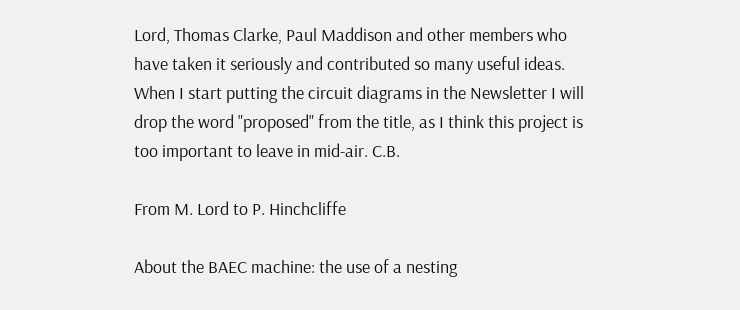Lord, Thomas Clarke, Paul Maddison and other members who have taken it seriously and contributed so many useful ideas. When I start putting the circuit diagrams in the Newsletter I will drop the word "proposed" from the title, as I think this project is too important to leave in mid-air. C.B.

From M. Lord to P. Hinchcliffe

About the BAEC machine: the use of a nesting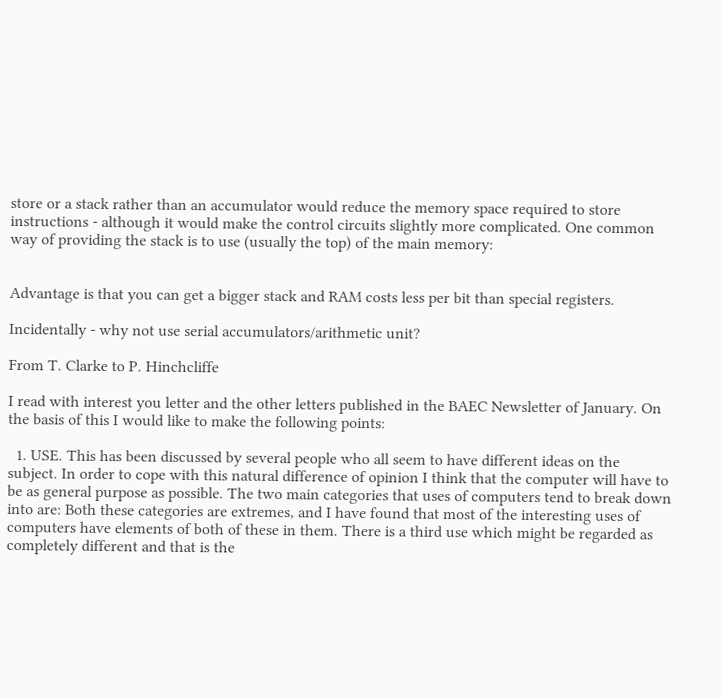store or a stack rather than an accumulator would reduce the memory space required to store instructions - although it would make the control circuits slightly more complicated. One common way of providing the stack is to use (usually the top) of the main memory:


Advantage is that you can get a bigger stack and RAM costs less per bit than special registers.

Incidentally - why not use serial accumulators/arithmetic unit?

From T. Clarke to P. Hinchcliffe

I read with interest you letter and the other letters published in the BAEC Newsletter of January. On the basis of this I would like to make the following points:

  1. USE. This has been discussed by several people who all seem to have different ideas on the subject. In order to cope with this natural difference of opinion I think that the computer will have to be as general purpose as possible. The two main categories that uses of computers tend to break down into are: Both these categories are extremes, and I have found that most of the interesting uses of computers have elements of both of these in them. There is a third use which might be regarded as completely different and that is the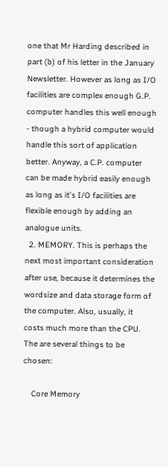one that Mr Harding described in part (b) of his letter in the January Newsletter. However as long as I/O facilities are complex enough G.P. computer handles this well enough - though a hybrid computer would handle this sort of application better. Anyway, a C.P. computer can be made hybrid easily enough as long as it's I/O facilities are flexible enough by adding an analogue units.
  2. MEMORY. This is perhaps the next most important consideration after use, because it determines the wordsize and data storage form of the computer. Also, usually, it costs much more than the CPU. The are several things to be chosen:

    Core Memory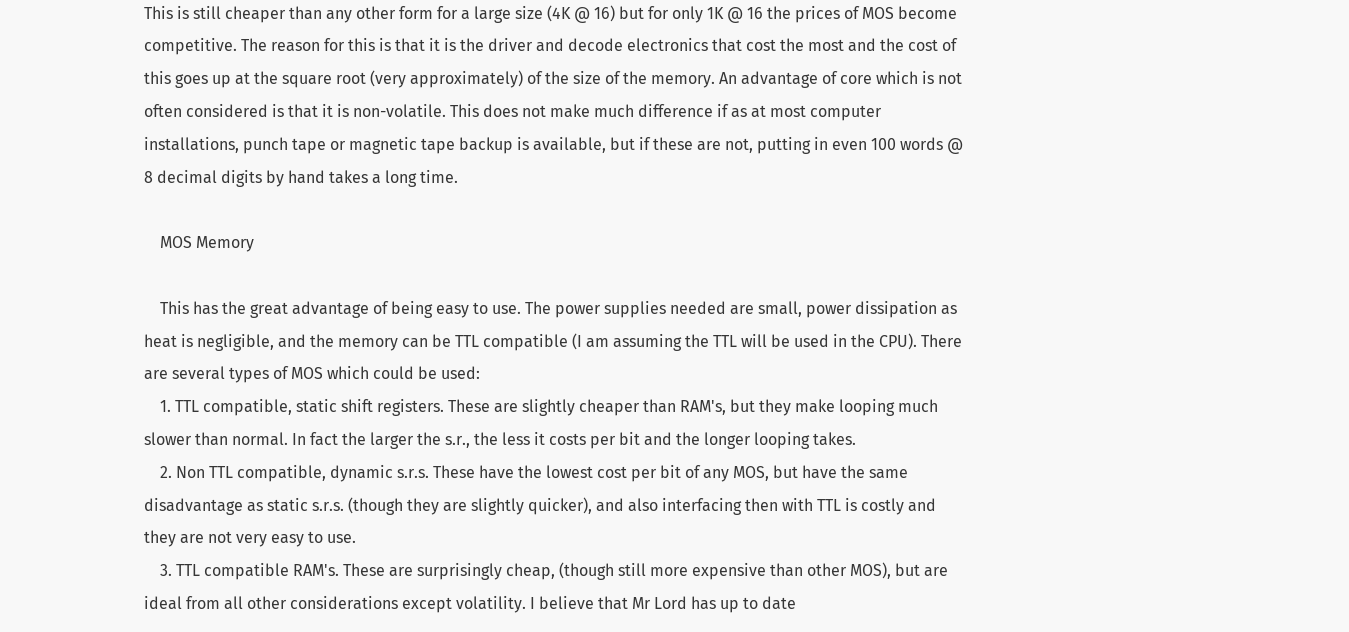This is still cheaper than any other form for a large size (4K @ 16) but for only 1K @ 16 the prices of MOS become competitive. The reason for this is that it is the driver and decode electronics that cost the most and the cost of this goes up at the square root (very approximately) of the size of the memory. An advantage of core which is not often considered is that it is non-volatile. This does not make much difference if as at most computer installations, punch tape or magnetic tape backup is available, but if these are not, putting in even 100 words @ 8 decimal digits by hand takes a long time.

    MOS Memory

    This has the great advantage of being easy to use. The power supplies needed are small, power dissipation as heat is negligible, and the memory can be TTL compatible (I am assuming the TTL will be used in the CPU). There are several types of MOS which could be used:
    1. TTL compatible, static shift registers. These are slightly cheaper than RAM's, but they make looping much slower than normal. In fact the larger the s.r., the less it costs per bit and the longer looping takes.
    2. Non TTL compatible, dynamic s.r.s. These have the lowest cost per bit of any MOS, but have the same disadvantage as static s.r.s. (though they are slightly quicker), and also interfacing then with TTL is costly and they are not very easy to use.
    3. TTL compatible RAM's. These are surprisingly cheap, (though still more expensive than other MOS), but are ideal from all other considerations except volatility. I believe that Mr Lord has up to date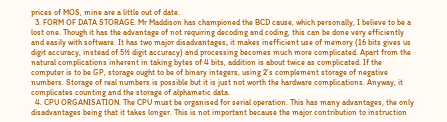prices of MOS, mine are a little out of date.
  3. FORM OF DATA STORAGE. Mr Maddison has championed the BCD cause, which personally, I believe to be a lost one. Though it has the advantage of not requiring decoding and coding, this can be done very efficiently and easily with software. It has two major disadvantages; it makes inefficient use of memory (16 bits gives us digit accuracy, instead of 5½ digit accuracy) and processing becomes much more complicated. Apart from the natural complications inherent in taking bytes of 4 bits, addition is about twice as complicated. If the computer is to be GP, storage ought to be of binary integers, using 2's complement storage of negative numbers. Storage of real numbers is possible but it is just not worth the hardware complications. Anyway, it complicates counting and the storage of alphametic data.
  4. CPU ORGANISATION. The CPU must be organised for serial operation. This has many advantages, the only disadvantages being that it takes longer. This is not important because the major contribution to instruction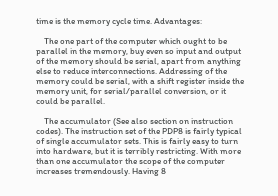time is the memory cycle time. Advantages:

    The one part of the computer which ought to be parallel in the memory, buy even so input and output of the memory should be serial, apart from anything else to reduce interconnections. Addressing of the memory could be serial, with a shift register inside the memory unit, for serial/parallel conversion, or it could be parallel.

    The accumulator (See also section on instruction codes). The instruction set of the PDP8 is fairly typical of single accumulator sets. This is fairly easy to turn into hardware, but it is terribly restricting. With more than one accumulator the scope of the computer increases tremendously. Having 8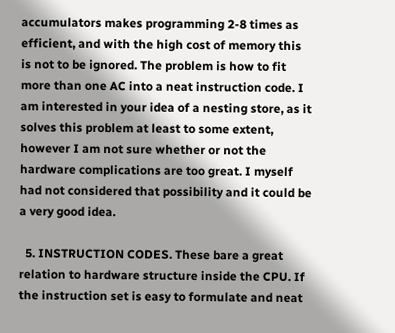accumulators makes programming 2-8 times as efficient, and with the high cost of memory this is not to be ignored. The problem is how to fit more than one AC into a neat instruction code. I am interested in your idea of a nesting store, as it solves this problem at least to some extent, however I am not sure whether or not the hardware complications are too great. I myself had not considered that possibility and it could be a very good idea.

  5. INSTRUCTION CODES. These bare a great relation to hardware structure inside the CPU. If the instruction set is easy to formulate and neat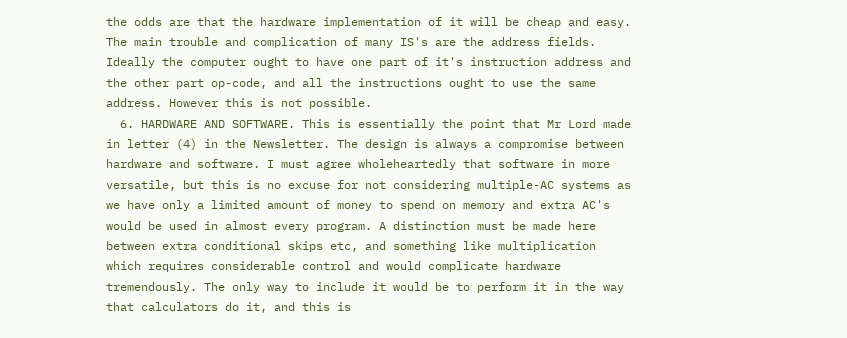the odds are that the hardware implementation of it will be cheap and easy. The main trouble and complication of many IS's are the address fields. Ideally the computer ought to have one part of it's instruction address and the other part op-code, and all the instructions ought to use the same address. However this is not possible.
  6. HARDWARE AND SOFTWARE. This is essentially the point that Mr Lord made in letter (4) in the Newsletter. The design is always a compromise between hardware and software. I must agree wholeheartedly that software in more versatile, but this is no excuse for not considering multiple-AC systems as we have only a limited amount of money to spend on memory and extra AC's would be used in almost every program. A distinction must be made here between extra conditional skips etc, and something like multiplication which requires considerable control and would complicate hardware tremendously. The only way to include it would be to perform it in the way that calculators do it, and this is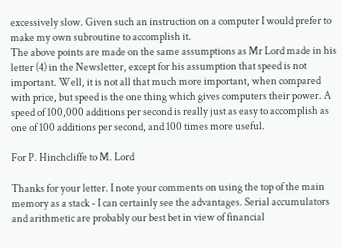excessively slow. Given such an instruction on a computer I would prefer to make my own subroutine to accomplish it.
The above points are made on the same assumptions as Mr Lord made in his letter (4) in the Newsletter, except for his assumption that speed is not important. Well, it is not all that much more important, when compared with price, but speed is the one thing which gives computers their power. A speed of 100,000 additions per second is really just as easy to accomplish as one of 100 additions per second, and 100 times more useful.

For P. Hinchcliffe to M. Lord

Thanks for your letter. I note your comments on using the top of the main memory as a stack - I can certainly see the advantages. Serial accumulators and arithmetic are probably our best bet in view of financial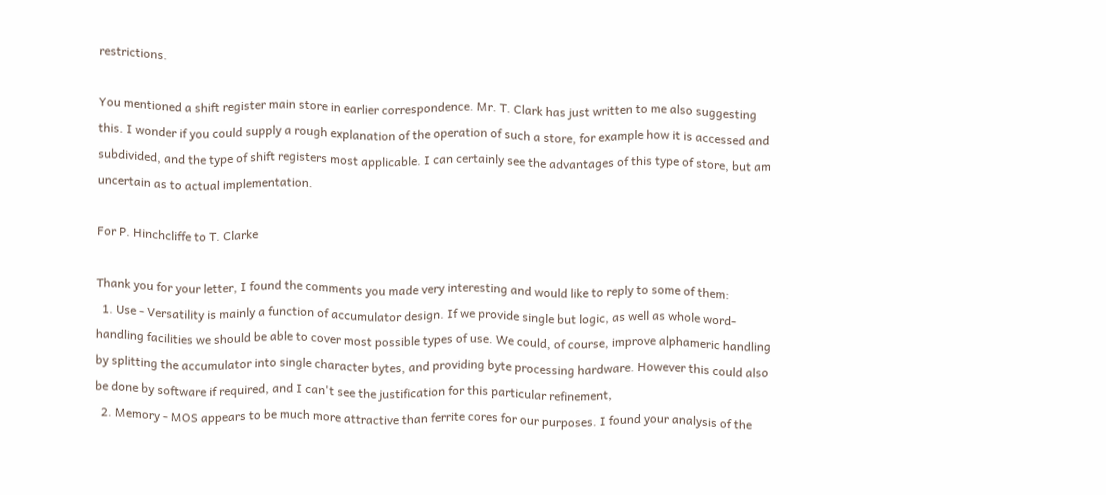restrictions.

You mentioned a shift register main store in earlier correspondence. Mr. T. Clark has just written to me also suggesting this. I wonder if you could supply a rough explanation of the operation of such a store, for example how it is accessed and subdivided, and the type of shift registers most applicable. I can certainly see the advantages of this type of store, but am uncertain as to actual implementation.

For P. Hinchcliffe to T. Clarke

Thank you for your letter, I found the comments you made very interesting and would like to reply to some of them:
  1. Use - Versatility is mainly a function of accumulator design. If we provide single but logic, as well as whole word-handling facilities we should be able to cover most possible types of use. We could, of course, improve alphameric handling by splitting the accumulator into single character bytes, and providing byte processing hardware. However this could also be done by software if required, and I can't see the justification for this particular refinement,
  2. Memory - MOS appears to be much more attractive than ferrite cores for our purposes. I found your analysis of the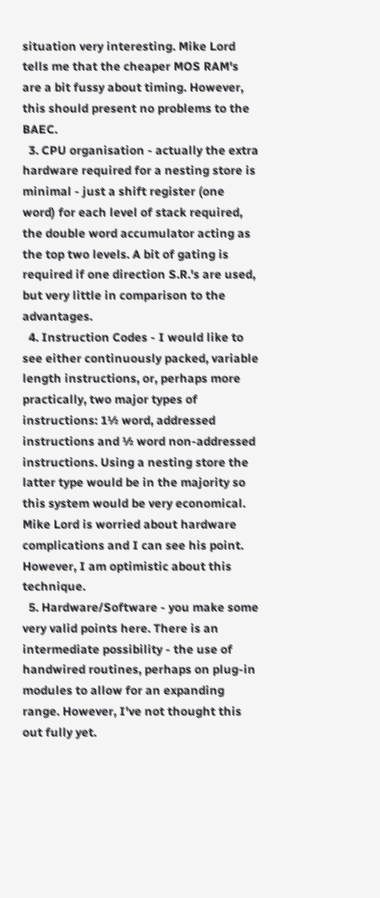situation very interesting. Mike Lord tells me that the cheaper MOS RAM's are a bit fussy about timing. However, this should present no problems to the BAEC.
  3. CPU organisation - actually the extra hardware required for a nesting store is minimal - just a shift register (one word) for each level of stack required, the double word accumulator acting as the top two levels. A bit of gating is required if one direction S.R.'s are used, but very little in comparison to the advantages.
  4. Instruction Codes - I would like to see either continuously packed, variable length instructions, or, perhaps more practically, two major types of instructions: 1½ word, addressed instructions and ½ word non-addressed instructions. Using a nesting store the latter type would be in the majority so this system would be very economical. Mike Lord is worried about hardware complications and I can see his point. However, I am optimistic about this technique.
  5. Hardware/Software - you make some very valid points here. There is an intermediate possibility - the use of handwired routines, perhaps on plug-in modules to allow for an expanding range. However, I've not thought this out fully yet.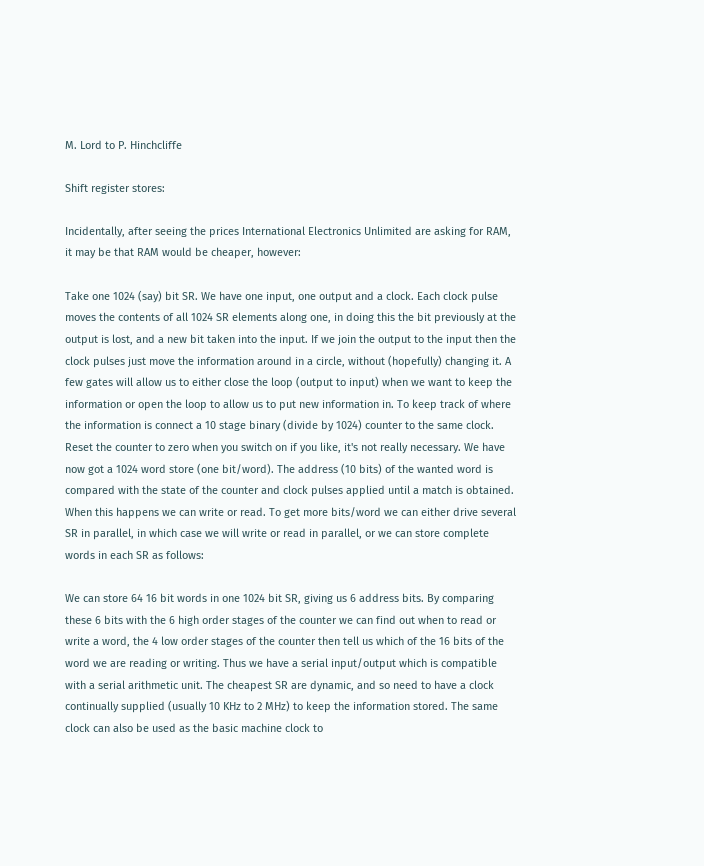M. Lord to P. Hinchcliffe

Shift register stores:

Incidentally, after seeing the prices International Electronics Unlimited are asking for RAM, it may be that RAM would be cheaper, however:

Take one 1024 (say) bit SR. We have one input, one output and a clock. Each clock pulse moves the contents of all 1024 SR elements along one, in doing this the bit previously at the output is lost, and a new bit taken into the input. If we join the output to the input then the clock pulses just move the information around in a circle, without (hopefully) changing it. A few gates will allow us to either close the loop (output to input) when we want to keep the information or open the loop to allow us to put new information in. To keep track of where the information is connect a 10 stage binary (divide by 1024) counter to the same clock. Reset the counter to zero when you switch on if you like, it's not really necessary. We have now got a 1024 word store (one bit/word). The address (10 bits) of the wanted word is compared with the state of the counter and clock pulses applied until a match is obtained. When this happens we can write or read. To get more bits/word we can either drive several SR in parallel, in which case we will write or read in parallel, or we can store complete words in each SR as follows:

We can store 64 16 bit words in one 1024 bit SR, giving us 6 address bits. By comparing these 6 bits with the 6 high order stages of the counter we can find out when to read or write a word, the 4 low order stages of the counter then tell us which of the 16 bits of the word we are reading or writing. Thus we have a serial input/output which is compatible with a serial arithmetic unit. The cheapest SR are dynamic, and so need to have a clock continually supplied (usually 10 KHz to 2 MHz) to keep the information stored. The same clock can also be used as the basic machine clock to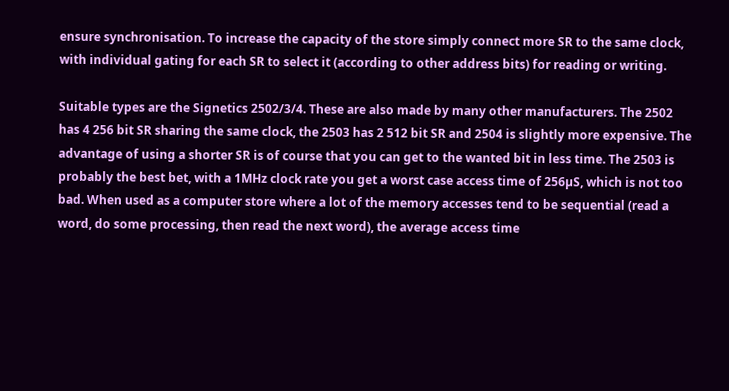ensure synchronisation. To increase the capacity of the store simply connect more SR to the same clock, with individual gating for each SR to select it (according to other address bits) for reading or writing.

Suitable types are the Signetics 2502/3/4. These are also made by many other manufacturers. The 2502 has 4 256 bit SR sharing the same clock, the 2503 has 2 512 bit SR and 2504 is slightly more expensive. The advantage of using a shorter SR is of course that you can get to the wanted bit in less time. The 2503 is probably the best bet, with a 1MHz clock rate you get a worst case access time of 256µS, which is not too bad. When used as a computer store where a lot of the memory accesses tend to be sequential (read a word, do some processing, then read the next word), the average access time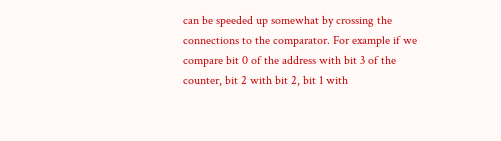can be speeded up somewhat by crossing the connections to the comparator. For example if we compare bit 0 of the address with bit 3 of the counter, bit 2 with bit 2, bit 1 with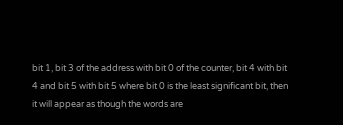bit 1, bit 3 of the address with bit 0 of the counter, bit 4 with bit 4 and bit 5 with bit 5 where bit 0 is the least significant bit, then it will appear as though the words are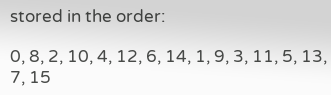stored in the order:

0, 8, 2, 10, 4, 12, 6, 14, 1, 9, 3, 11, 5, 13, 7, 15